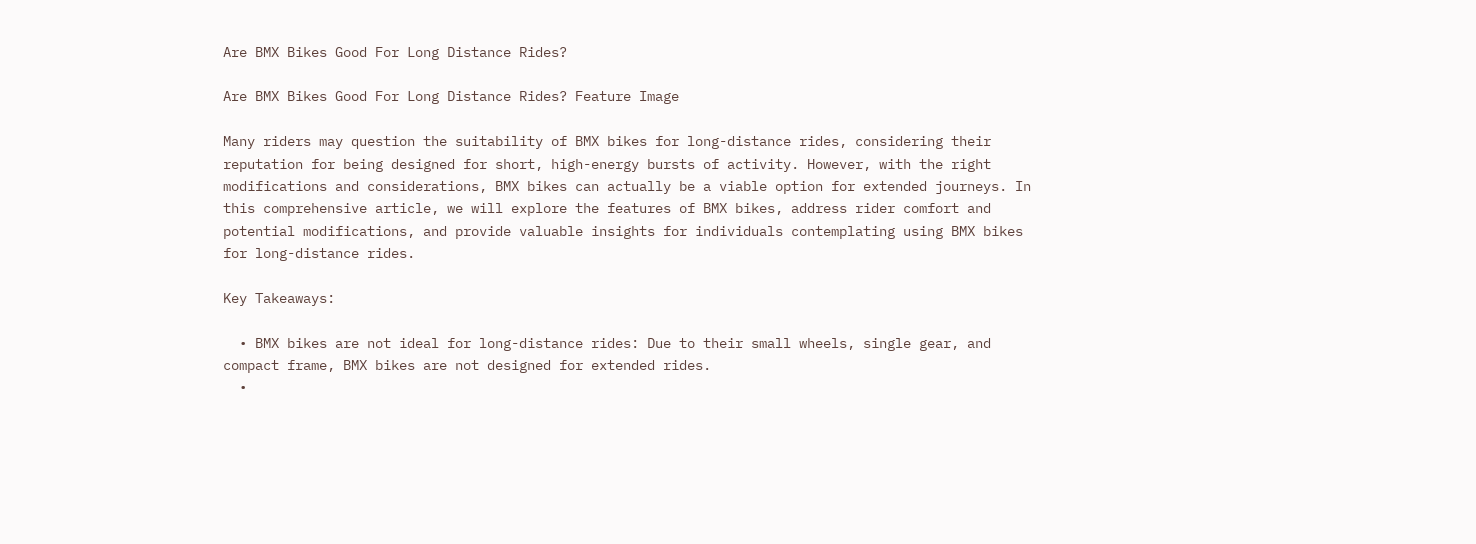Are BMX Bikes Good For Long Distance Rides?

Are BMX Bikes Good For Long Distance Rides? Feature Image

Many riders may question the suitability of BMX bikes for long-distance rides, considering their reputation for being designed for short, high-energy bursts of activity. However, with the right modifications and considerations, BMX bikes can actually be a viable option for extended journeys. In this comprehensive article, we will explore the features of BMX bikes, address rider comfort and potential modifications, and provide valuable insights for individuals contemplating using BMX bikes for long-distance rides.

Key Takeaways:

  • BMX bikes are not ideal for long-distance rides: Due to their small wheels, single gear, and compact frame, BMX bikes are not designed for extended rides.
  •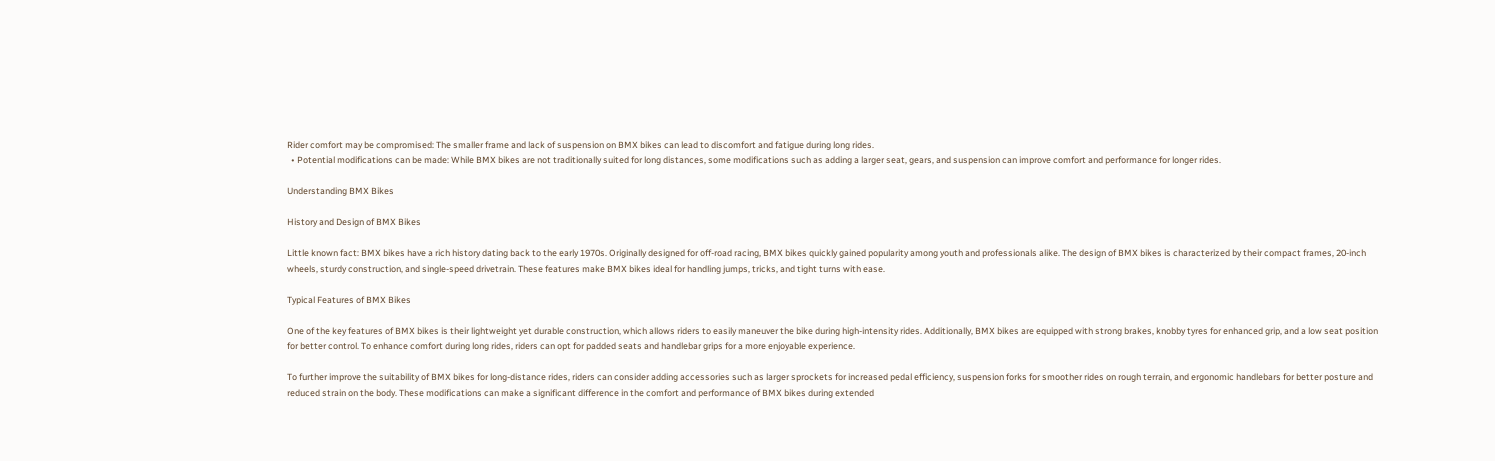Rider comfort may be compromised: The smaller frame and lack of suspension on BMX bikes can lead to discomfort and fatigue during long rides.
  • Potential modifications can be made: While BMX bikes are not traditionally suited for long distances, some modifications such as adding a larger seat, gears, and suspension can improve comfort and performance for longer rides.

Understanding BMX Bikes

History and Design of BMX Bikes

Little known fact: BMX bikes have a rich history dating back to the early 1970s. Originally designed for off-road racing, BMX bikes quickly gained popularity among youth and professionals alike. The design of BMX bikes is characterized by their compact frames, 20-inch wheels, sturdy construction, and single-speed drivetrain. These features make BMX bikes ideal for handling jumps, tricks, and tight turns with ease.

Typical Features of BMX Bikes

One of the key features of BMX bikes is their lightweight yet durable construction, which allows riders to easily maneuver the bike during high-intensity rides. Additionally, BMX bikes are equipped with strong brakes, knobby tyres for enhanced grip, and a low seat position for better control. To enhance comfort during long rides, riders can opt for padded seats and handlebar grips for a more enjoyable experience.

To further improve the suitability of BMX bikes for long-distance rides, riders can consider adding accessories such as larger sprockets for increased pedal efficiency, suspension forks for smoother rides on rough terrain, and ergonomic handlebars for better posture and reduced strain on the body. These modifications can make a significant difference in the comfort and performance of BMX bikes during extended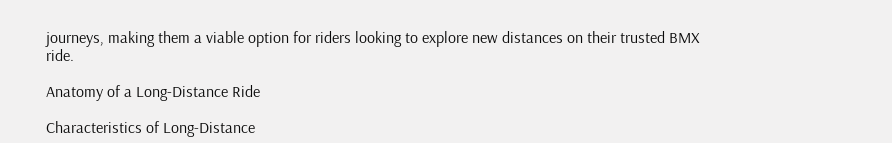journeys, making them a viable option for riders looking to explore new distances on their trusted BMX ride.

Anatomy of a Long-Distance Ride

Characteristics of Long-Distance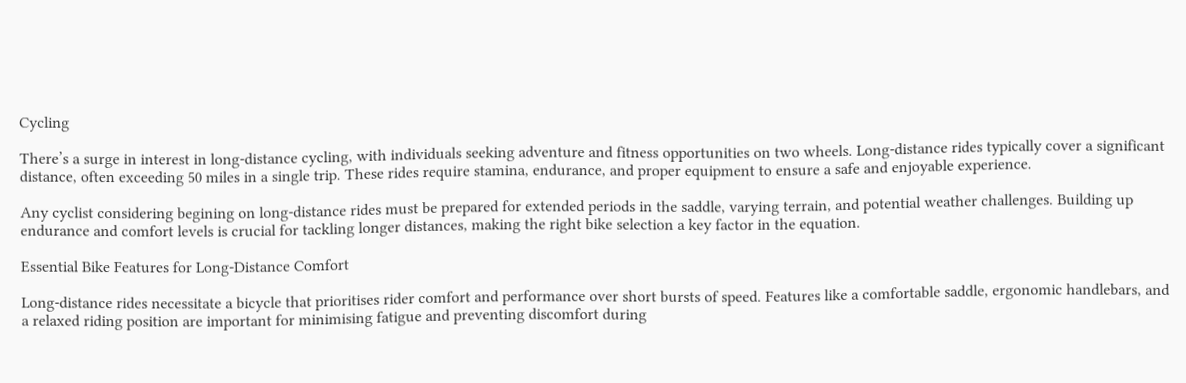Cycling

There’s a surge in interest in long-distance cycling, with individuals seeking adventure and fitness opportunities on two wheels. Long-distance rides typically cover a significant distance, often exceeding 50 miles in a single trip. These rides require stamina, endurance, and proper equipment to ensure a safe and enjoyable experience.

Any cyclist considering begining on long-distance rides must be prepared for extended periods in the saddle, varying terrain, and potential weather challenges. Building up endurance and comfort levels is crucial for tackling longer distances, making the right bike selection a key factor in the equation.

Essential Bike Features for Long-Distance Comfort

Long-distance rides necessitate a bicycle that prioritises rider comfort and performance over short bursts of speed. Features like a comfortable saddle, ergonomic handlebars, and a relaxed riding position are important for minimising fatigue and preventing discomfort during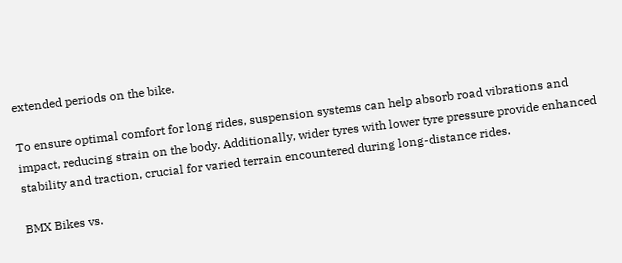extended periods on the bike.

To ensure optimal comfort for long rides, suspension systems can help absorb road vibrations and impact, reducing strain on the body. Additionally, wider tyres with lower tyre pressure provide enhanced stability and traction, crucial for varied terrain encountered during long-distance rides.

BMX Bikes vs.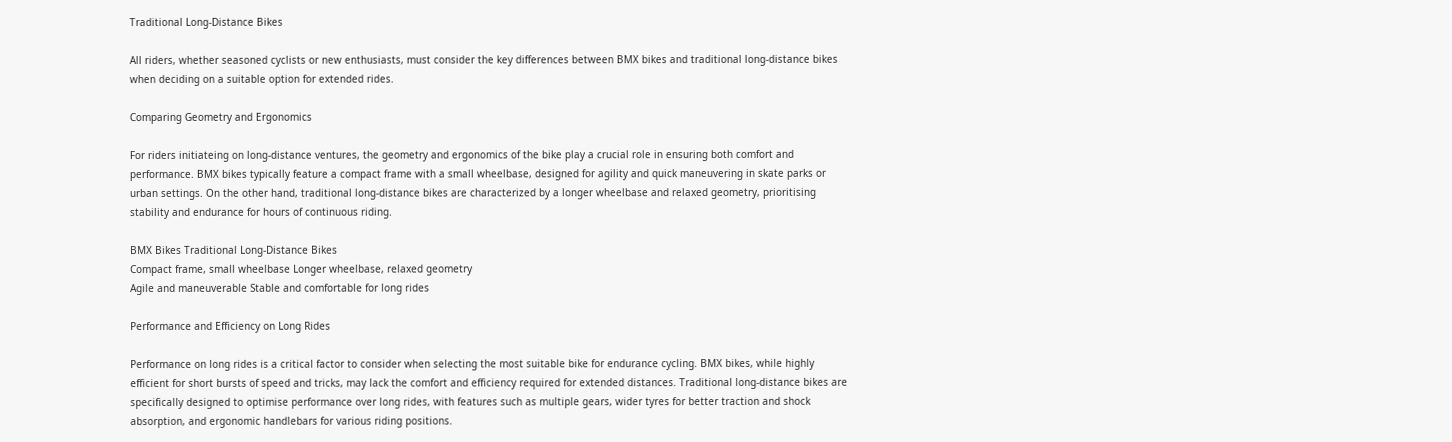Traditional Long-Distance Bikes

All riders, whether seasoned cyclists or new enthusiasts, must consider the key differences between BMX bikes and traditional long-distance bikes when deciding on a suitable option for extended rides.

Comparing Geometry and Ergonomics

For riders initiateing on long-distance ventures, the geometry and ergonomics of the bike play a crucial role in ensuring both comfort and performance. BMX bikes typically feature a compact frame with a small wheelbase, designed for agility and quick maneuvering in skate parks or urban settings. On the other hand, traditional long-distance bikes are characterized by a longer wheelbase and relaxed geometry, prioritising stability and endurance for hours of continuous riding.

BMX Bikes Traditional Long-Distance Bikes
Compact frame, small wheelbase Longer wheelbase, relaxed geometry
Agile and maneuverable Stable and comfortable for long rides

Performance and Efficiency on Long Rides

Performance on long rides is a critical factor to consider when selecting the most suitable bike for endurance cycling. BMX bikes, while highly efficient for short bursts of speed and tricks, may lack the comfort and efficiency required for extended distances. Traditional long-distance bikes are specifically designed to optimise performance over long rides, with features such as multiple gears, wider tyres for better traction and shock absorption, and ergonomic handlebars for various riding positions.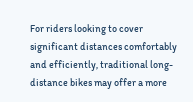For riders looking to cover significant distances comfortably and efficiently, traditional long-distance bikes may offer a more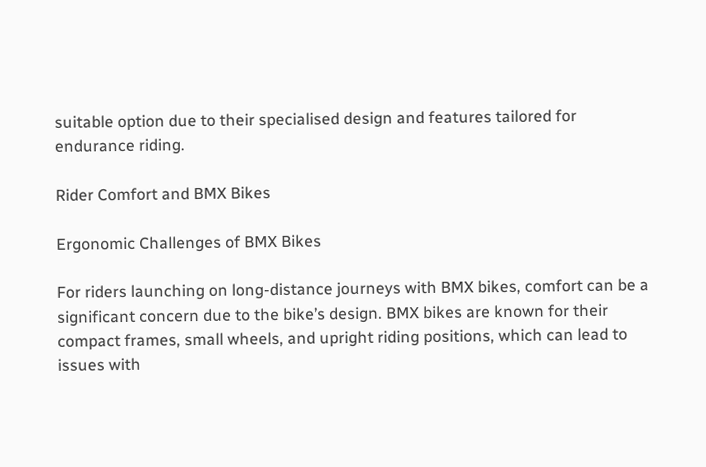suitable option due to their specialised design and features tailored for endurance riding.

Rider Comfort and BMX Bikes

Ergonomic Challenges of BMX Bikes

For riders launching on long-distance journeys with BMX bikes, comfort can be a significant concern due to the bike’s design. BMX bikes are known for their compact frames, small wheels, and upright riding positions, which can lead to issues with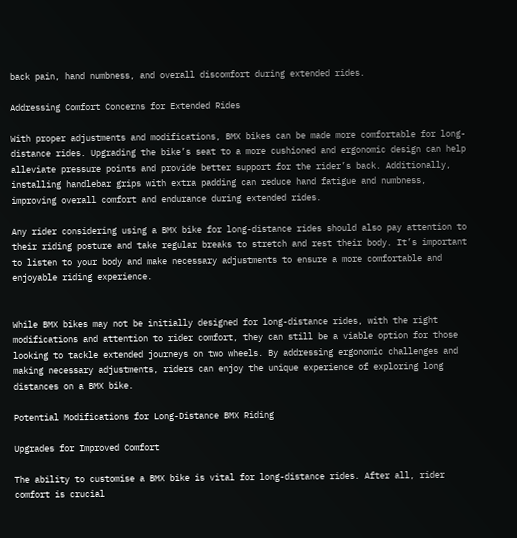back pain, hand numbness, and overall discomfort during extended rides.

Addressing Comfort Concerns for Extended Rides

With proper adjustments and modifications, BMX bikes can be made more comfortable for long-distance rides. Upgrading the bike’s seat to a more cushioned and ergonomic design can help alleviate pressure points and provide better support for the rider’s back. Additionally, installing handlebar grips with extra padding can reduce hand fatigue and numbness, improving overall comfort and endurance during extended rides.

Any rider considering using a BMX bike for long-distance rides should also pay attention to their riding posture and take regular breaks to stretch and rest their body. It’s important to listen to your body and make necessary adjustments to ensure a more comfortable and enjoyable riding experience.


While BMX bikes may not be initially designed for long-distance rides, with the right modifications and attention to rider comfort, they can still be a viable option for those looking to tackle extended journeys on two wheels. By addressing ergonomic challenges and making necessary adjustments, riders can enjoy the unique experience of exploring long distances on a BMX bike.

Potential Modifications for Long-Distance BMX Riding

Upgrades for Improved Comfort

The ability to customise a BMX bike is vital for long-distance rides. After all, rider comfort is crucial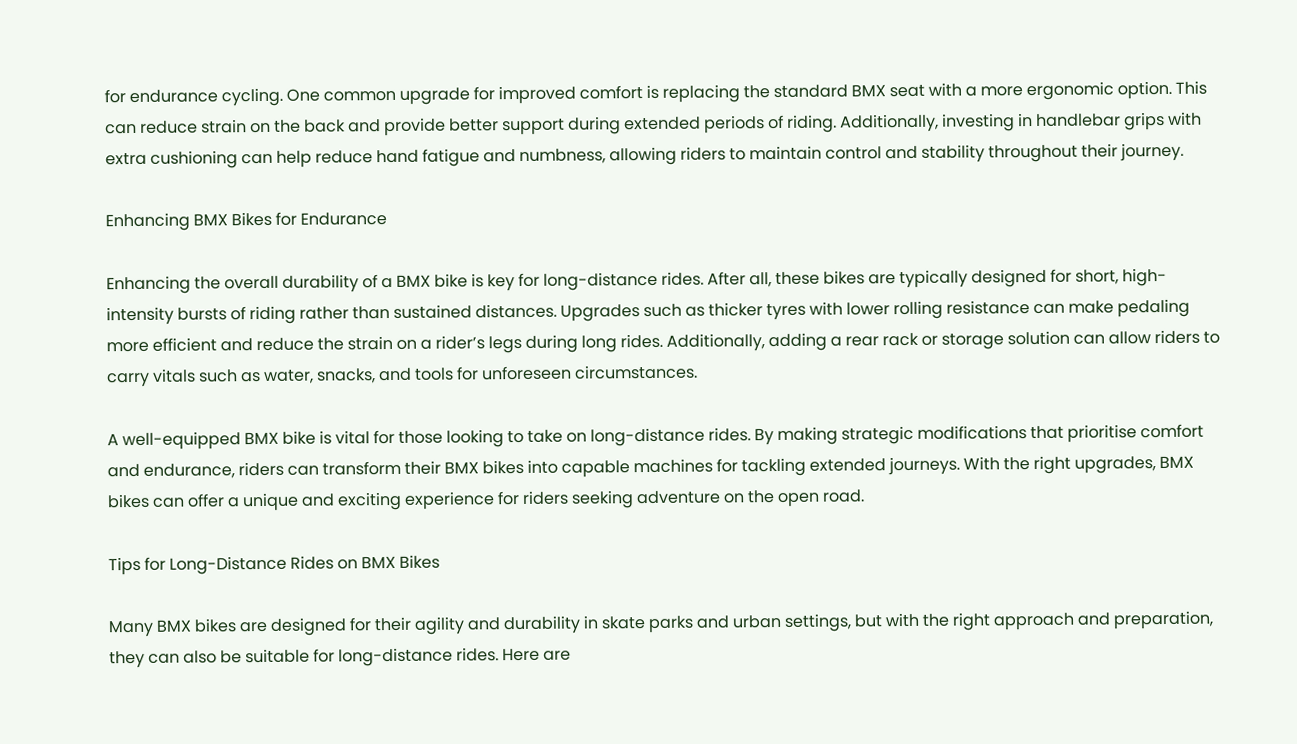for endurance cycling. One common upgrade for improved comfort is replacing the standard BMX seat with a more ergonomic option. This can reduce strain on the back and provide better support during extended periods of riding. Additionally, investing in handlebar grips with extra cushioning can help reduce hand fatigue and numbness, allowing riders to maintain control and stability throughout their journey.

Enhancing BMX Bikes for Endurance

Enhancing the overall durability of a BMX bike is key for long-distance rides. After all, these bikes are typically designed for short, high-intensity bursts of riding rather than sustained distances. Upgrades such as thicker tyres with lower rolling resistance can make pedaling more efficient and reduce the strain on a rider’s legs during long rides. Additionally, adding a rear rack or storage solution can allow riders to carry vitals such as water, snacks, and tools for unforeseen circumstances.

A well-equipped BMX bike is vital for those looking to take on long-distance rides. By making strategic modifications that prioritise comfort and endurance, riders can transform their BMX bikes into capable machines for tackling extended journeys. With the right upgrades, BMX bikes can offer a unique and exciting experience for riders seeking adventure on the open road.

Tips for Long-Distance Rides on BMX Bikes

Many BMX bikes are designed for their agility and durability in skate parks and urban settings, but with the right approach and preparation, they can also be suitable for long-distance rides. Here are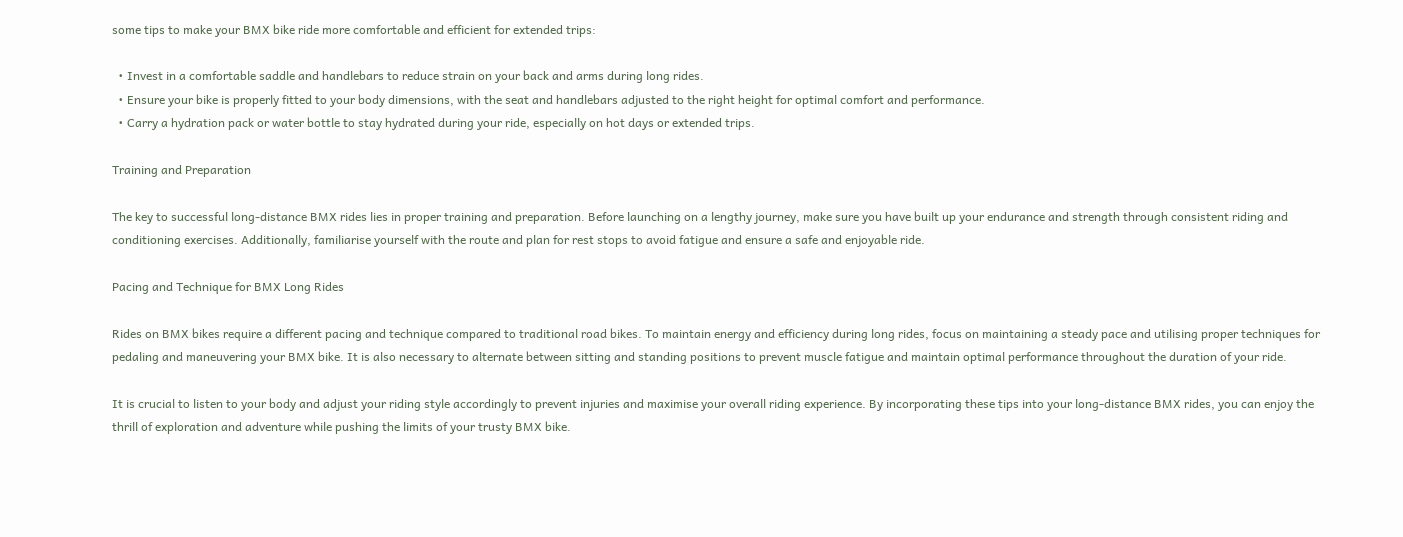some tips to make your BMX bike ride more comfortable and efficient for extended trips:

  • Invest in a comfortable saddle and handlebars to reduce strain on your back and arms during long rides.
  • Ensure your bike is properly fitted to your body dimensions, with the seat and handlebars adjusted to the right height for optimal comfort and performance.
  • Carry a hydration pack or water bottle to stay hydrated during your ride, especially on hot days or extended trips.

Training and Preparation

The key to successful long-distance BMX rides lies in proper training and preparation. Before launching on a lengthy journey, make sure you have built up your endurance and strength through consistent riding and conditioning exercises. Additionally, familiarise yourself with the route and plan for rest stops to avoid fatigue and ensure a safe and enjoyable ride.

Pacing and Technique for BMX Long Rides

Rides on BMX bikes require a different pacing and technique compared to traditional road bikes. To maintain energy and efficiency during long rides, focus on maintaining a steady pace and utilising proper techniques for pedaling and maneuvering your BMX bike. It is also necessary to alternate between sitting and standing positions to prevent muscle fatigue and maintain optimal performance throughout the duration of your ride.

It is crucial to listen to your body and adjust your riding style accordingly to prevent injuries and maximise your overall riding experience. By incorporating these tips into your long-distance BMX rides, you can enjoy the thrill of exploration and adventure while pushing the limits of your trusty BMX bike.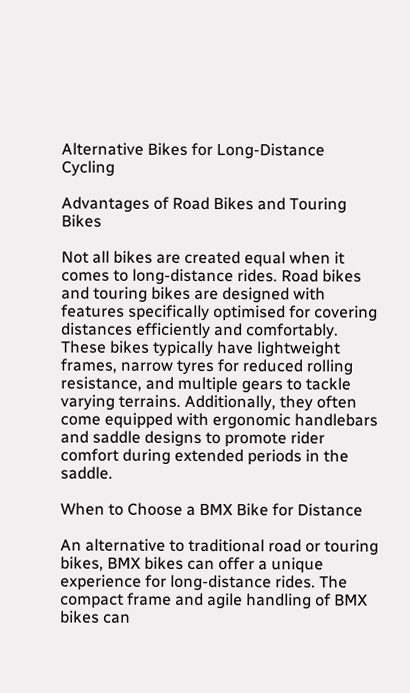Alternative Bikes for Long-Distance Cycling

Advantages of Road Bikes and Touring Bikes

Not all bikes are created equal when it comes to long-distance rides. Road bikes and touring bikes are designed with features specifically optimised for covering distances efficiently and comfortably. These bikes typically have lightweight frames, narrow tyres for reduced rolling resistance, and multiple gears to tackle varying terrains. Additionally, they often come equipped with ergonomic handlebars and saddle designs to promote rider comfort during extended periods in the saddle.

When to Choose a BMX Bike for Distance

An alternative to traditional road or touring bikes, BMX bikes can offer a unique experience for long-distance rides. The compact frame and agile handling of BMX bikes can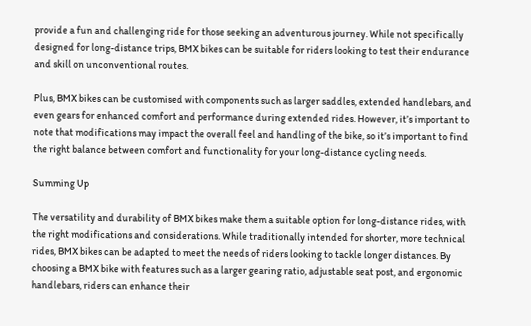provide a fun and challenging ride for those seeking an adventurous journey. While not specifically designed for long-distance trips, BMX bikes can be suitable for riders looking to test their endurance and skill on unconventional routes.

Plus, BMX bikes can be customised with components such as larger saddles, extended handlebars, and even gears for enhanced comfort and performance during extended rides. However, it’s important to note that modifications may impact the overall feel and handling of the bike, so it’s important to find the right balance between comfort and functionality for your long-distance cycling needs.

Summing Up

The versatility and durability of BMX bikes make them a suitable option for long-distance rides, with the right modifications and considerations. While traditionally intended for shorter, more technical rides, BMX bikes can be adapted to meet the needs of riders looking to tackle longer distances. By choosing a BMX bike with features such as a larger gearing ratio, adjustable seat post, and ergonomic handlebars, riders can enhance their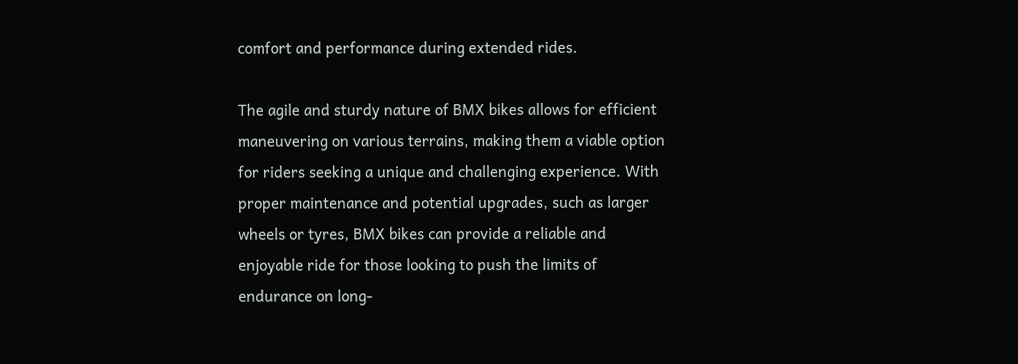comfort and performance during extended rides.

The agile and sturdy nature of BMX bikes allows for efficient maneuvering on various terrains, making them a viable option for riders seeking a unique and challenging experience. With proper maintenance and potential upgrades, such as larger wheels or tyres, BMX bikes can provide a reliable and enjoyable ride for those looking to push the limits of endurance on long-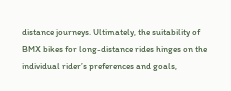distance journeys. Ultimately, the suitability of BMX bikes for long-distance rides hinges on the individual rider’s preferences and goals,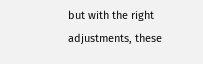but with the right adjustments, these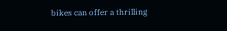bikes can offer a thrilling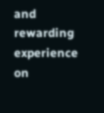and rewarding experience on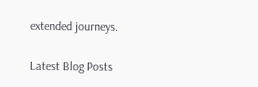extended journeys.

Latest Blog Posts